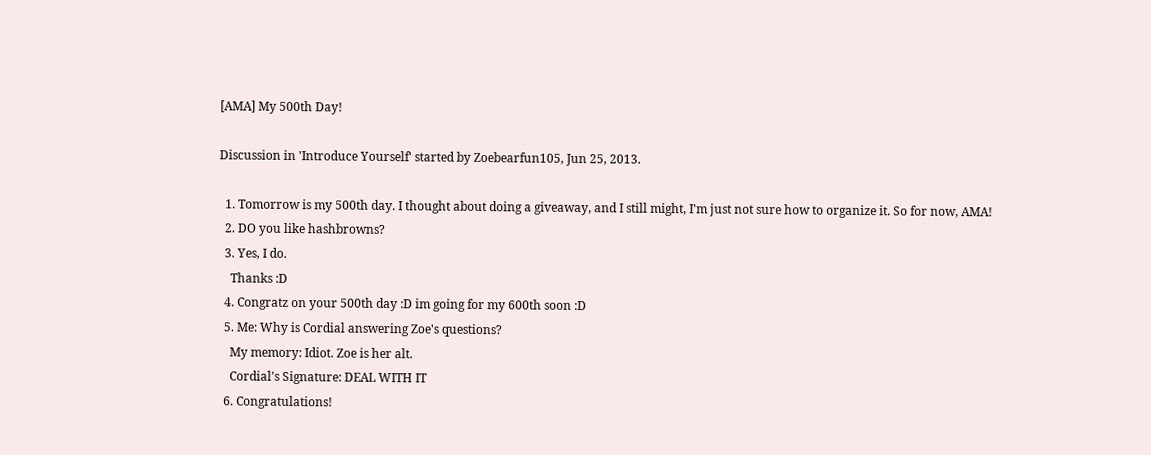[AMA] My 500th Day!

Discussion in 'Introduce Yourself' started by Zoebearfun105, Jun 25, 2013.

  1. Tomorrow is my 500th day. I thought about doing a giveaway, and I still might, I'm just not sure how to organize it. So for now, AMA!
  2. DO you like hashbrowns?
  3. Yes, I do.
    Thanks :D
  4. Congratz on your 500th day :D im going for my 600th soon :D
  5. Me: Why is Cordial answering Zoe's questions?
    My memory: Idiot. Zoe is her alt.
    Cordial's Signature: DEAL WITH IT
  6. Congratulations!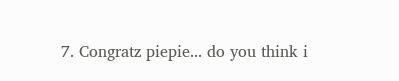7. Congratz piepie... do you think i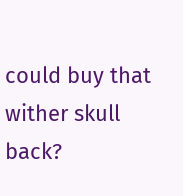could buy that wither skull back?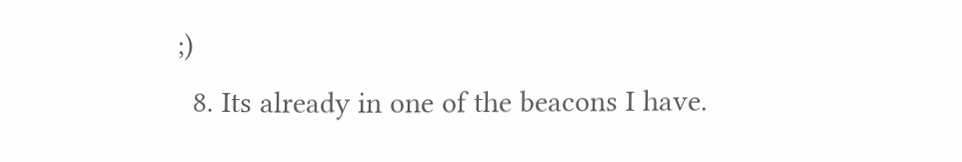;)
  8. Its already in one of the beacons I have.